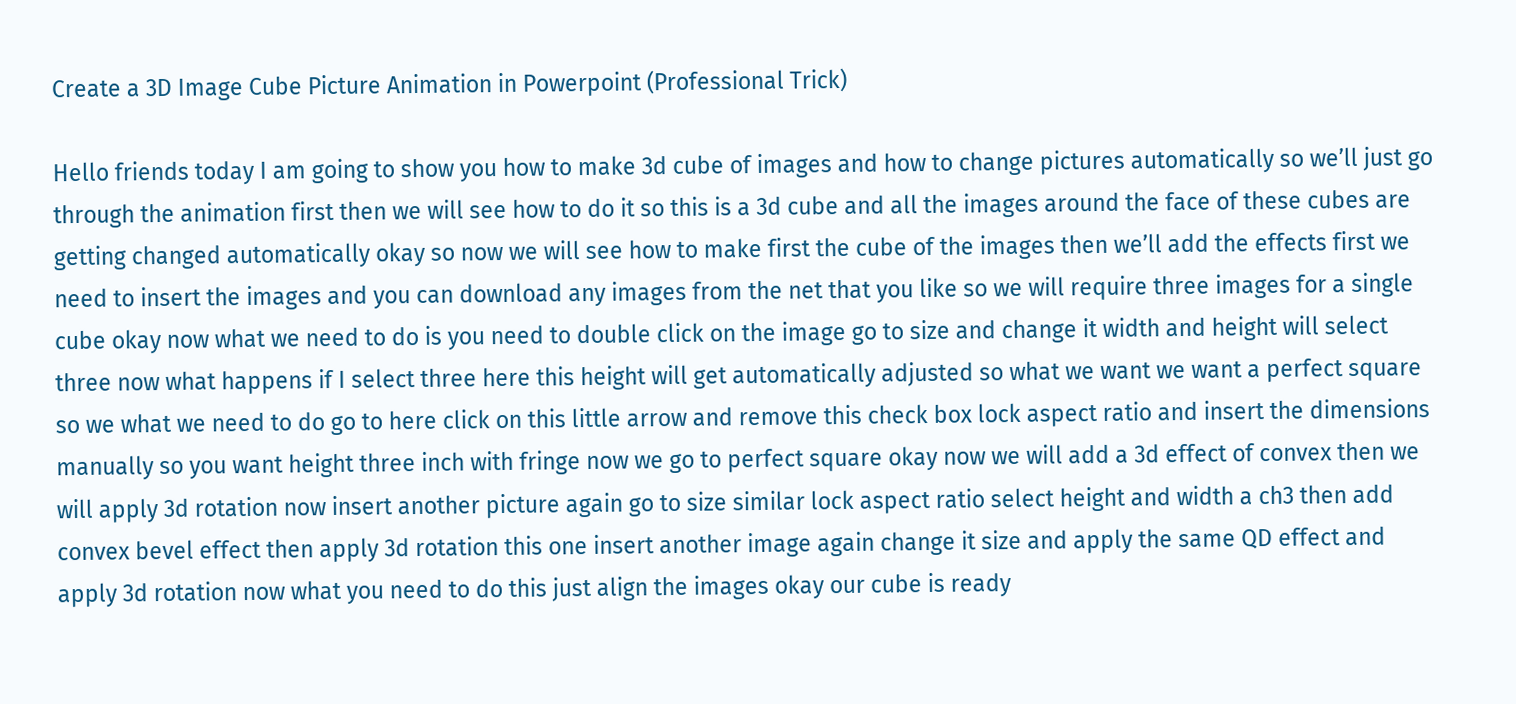Create a 3D Image Cube Picture Animation in Powerpoint (Professional Trick)

Hello friends today I am going to show you how to make 3d cube of images and how to change pictures automatically so we’ll just go through the animation first then we will see how to do it so this is a 3d cube and all the images around the face of these cubes are getting changed automatically okay so now we will see how to make first the cube of the images then we’ll add the effects first we need to insert the images and you can download any images from the net that you like so we will require three images for a single cube okay now what we need to do is you need to double click on the image go to size and change it width and height will select three now what happens if I select three here this height will get automatically adjusted so what we want we want a perfect square so we what we need to do go to here click on this little arrow and remove this check box lock aspect ratio and insert the dimensions manually so you want height three inch with fringe now we go to perfect square okay now we will add a 3d effect of convex then we will apply 3d rotation now insert another picture again go to size similar lock aspect ratio select height and width a ch3 then add convex bevel effect then apply 3d rotation this one insert another image again change it size and apply the same QD effect and apply 3d rotation now what you need to do this just align the images okay our cube is ready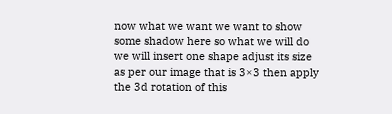now what we want we want to show some shadow here so what we will do we will insert one shape adjust its size as per our image that is 3×3 then apply the 3d rotation of this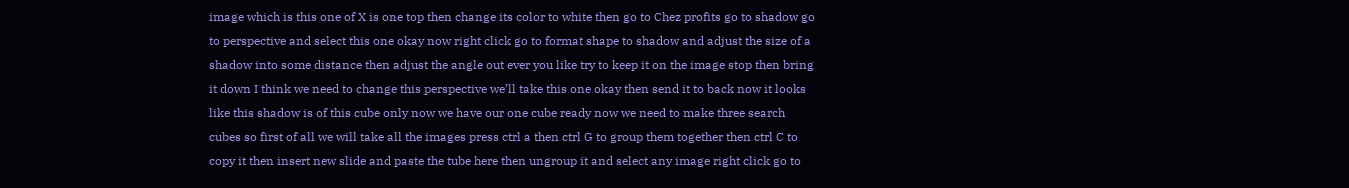image which is this one of X is one top then change its color to white then go to Chez profits go to shadow go to perspective and select this one okay now right click go to format shape to shadow and adjust the size of a shadow into some distance then adjust the angle out ever you like try to keep it on the image stop then bring it down I think we need to change this perspective we’ll take this one okay then send it to back now it looks like this shadow is of this cube only now we have our one cube ready now we need to make three search cubes so first of all we will take all the images press ctrl a then ctrl G to group them together then ctrl C to copy it then insert new slide and paste the tube here then ungroup it and select any image right click go to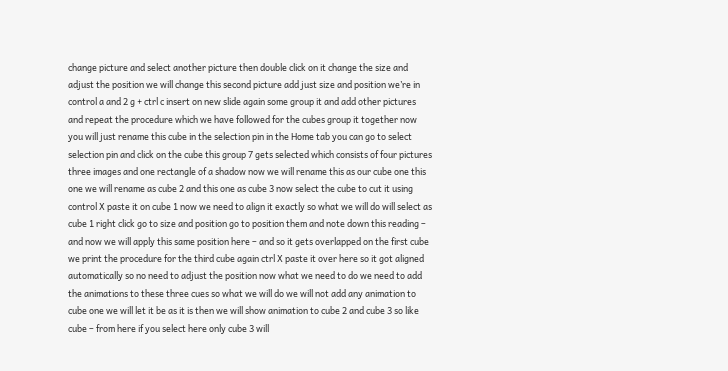change picture and select another picture then double click on it change the size and adjust the position we will change this second picture add just size and position we’re in control a and 2 g + ctrl c insert on new slide again some group it and add other pictures and repeat the procedure which we have followed for the cubes group it together now you will just rename this cube in the selection pin in the Home tab you can go to select selection pin and click on the cube this group 7 gets selected which consists of four pictures three images and one rectangle of a shadow now we will rename this as our cube one this one we will rename as cube 2 and this one as cube 3 now select the cube to cut it using control X paste it on cube 1 now we need to align it exactly so what we will do will select as cube 1 right click go to size and position go to position them and note down this reading – and now we will apply this same position here – and so it gets overlapped on the first cube we print the procedure for the third cube again ctrl X paste it over here so it got aligned automatically so no need to adjust the position now what we need to do we need to add the animations to these three cues so what we will do we will not add any animation to cube one we will let it be as it is then we will show animation to cube 2 and cube 3 so like cube – from here if you select here only cube 3 will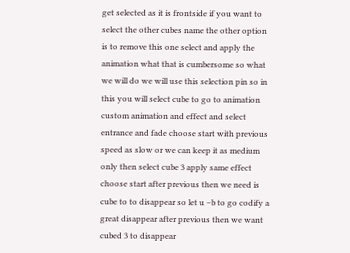get selected as it is frontside if you want to select the other cubes name the other option is to remove this one select and apply the animation what that is cumbersome so what we will do we will use this selection pin so in this you will select cube to go to animation custom animation and effect and select entrance and fade choose start with previous speed as slow or we can keep it as medium only then select cube 3 apply same effect choose start after previous then we need is cube to to disappear so let u –b to go codify a great disappear after previous then we want cubed 3 to disappear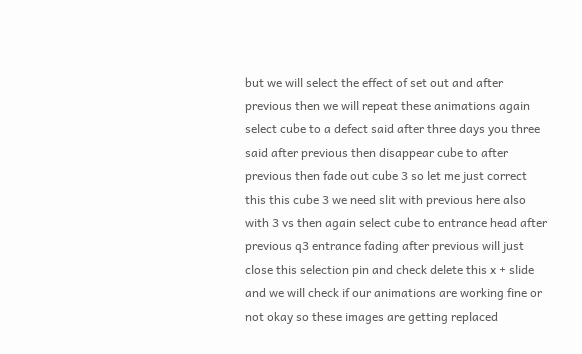but we will select the effect of set out and after previous then we will repeat these animations again select cube to a defect said after three days you three said after previous then disappear cube to after previous then fade out cube 3 so let me just correct this this cube 3 we need slit with previous here also with 3 vs then again select cube to entrance head after previous q3 entrance fading after previous will just close this selection pin and check delete this x + slide and we will check if our animations are working fine or not okay so these images are getting replaced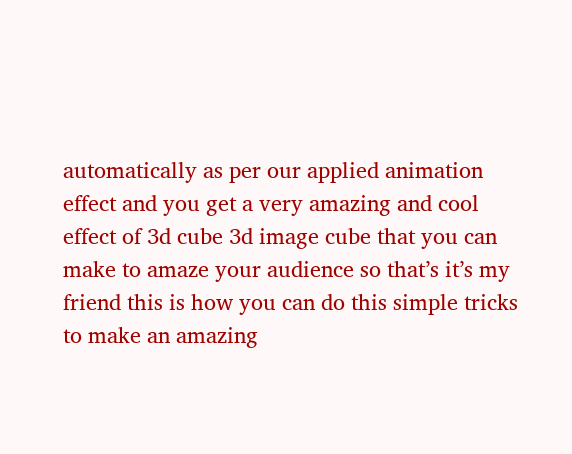automatically as per our applied animation effect and you get a very amazing and cool effect of 3d cube 3d image cube that you can make to amaze your audience so that’s it’s my friend this is how you can do this simple tricks to make an amazing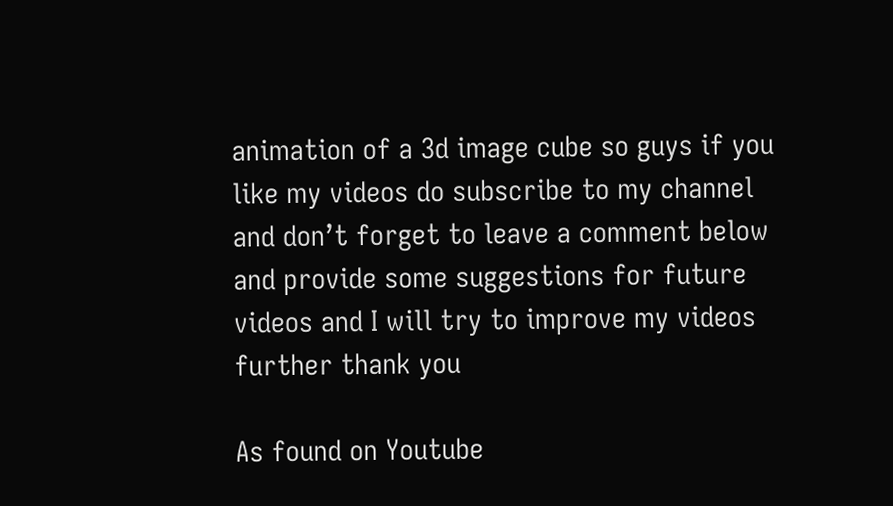animation of a 3d image cube so guys if you like my videos do subscribe to my channel and don’t forget to leave a comment below and provide some suggestions for future videos and I will try to improve my videos further thank you

As found on Youtube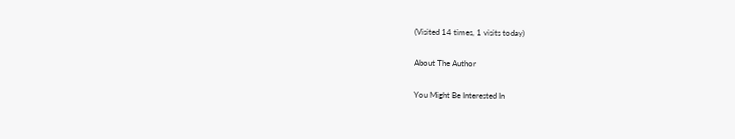(Visited 14 times, 1 visits today)

About The Author

You Might Be Interested In